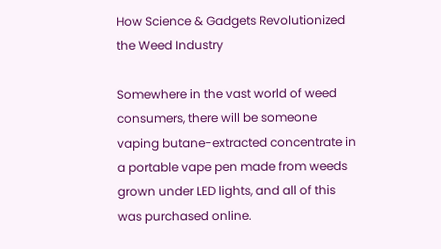How Science & Gadgets Revolutionized the Weed Industry

Somewhere in the vast world of weed consumers, there will be someone vaping butane-extracted concentrate in a portable vape pen made from weeds grown under LED lights, and all of this was purchased online.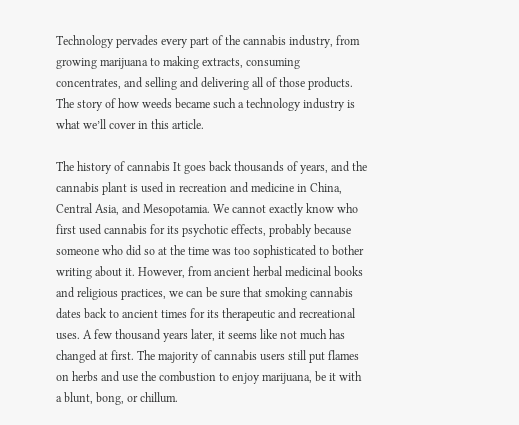Technology pervades every part of the cannabis industry, from growing marijuana to making extracts, consuming concentrates, and selling and delivering all of those products. The story of how weeds became such a technology industry is what we’ll cover in this article.

The history of cannabis It goes back thousands of years, and the cannabis plant is used in recreation and medicine in China, Central Asia, and Mesopotamia. We cannot exactly know who first used cannabis for its psychotic effects, probably because someone who did so at the time was too sophisticated to bother writing about it. However, from ancient herbal medicinal books and religious practices, we can be sure that smoking cannabis dates back to ancient times for its therapeutic and recreational uses. A few thousand years later, it seems like not much has changed at first. The majority of cannabis users still put flames on herbs and use the combustion to enjoy marijuana, be it with a blunt, bong, or chillum.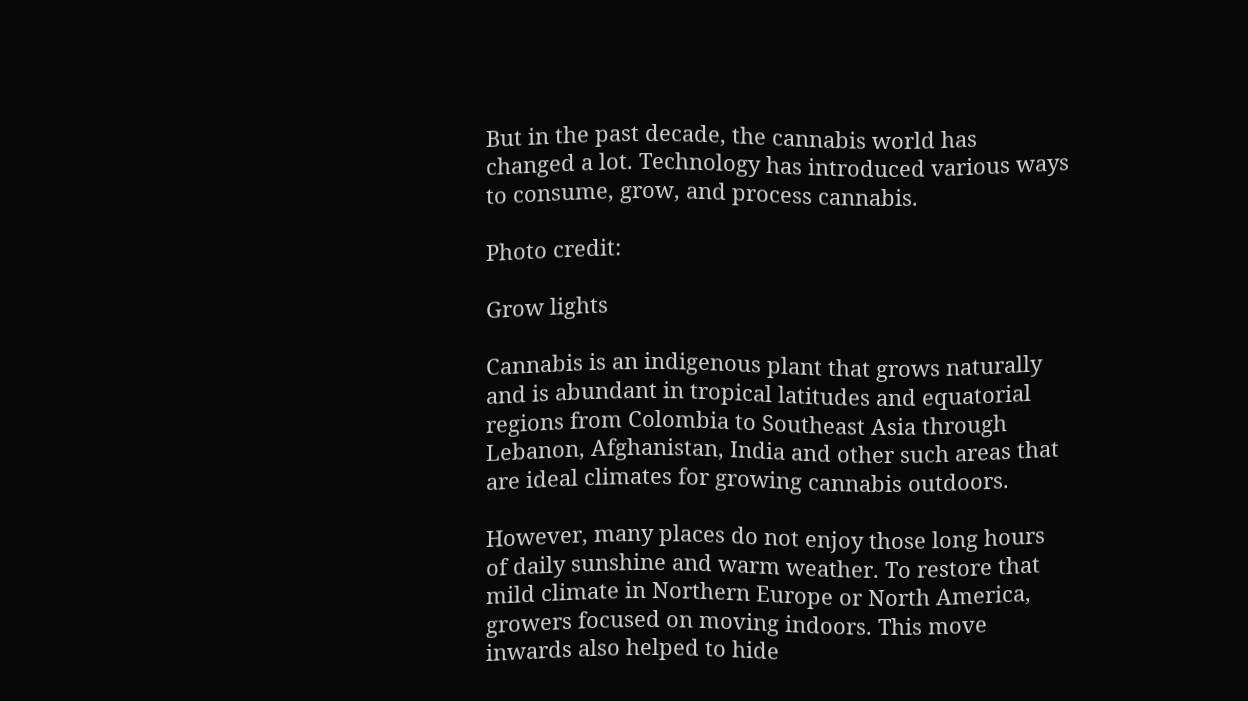But in the past decade, the cannabis world has changed a lot. Technology has introduced various ways to consume, grow, and process cannabis.

Photo credit:

Grow lights

Cannabis is an indigenous plant that grows naturally and is abundant in tropical latitudes and equatorial regions from Colombia to Southeast Asia through Lebanon, Afghanistan, India and other such areas that are ideal climates for growing cannabis outdoors.

However, many places do not enjoy those long hours of daily sunshine and warm weather. To restore that mild climate in Northern Europe or North America, growers focused on moving indoors. This move inwards also helped to hide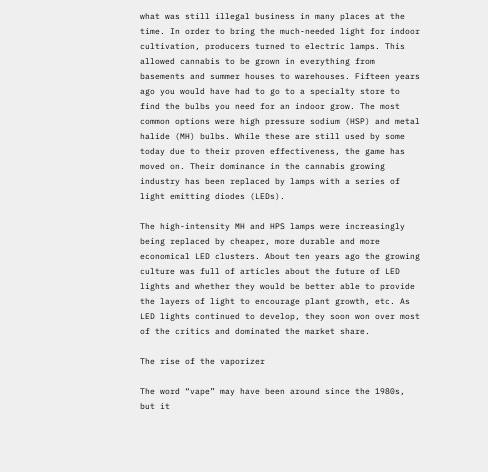what was still illegal business in many places at the time. In order to bring the much-needed light for indoor cultivation, producers turned to electric lamps. This allowed cannabis to be grown in everything from basements and summer houses to warehouses. Fifteen years ago you would have had to go to a specialty store to find the bulbs you need for an indoor grow. The most common options were high pressure sodium (HSP) and metal halide (MH) bulbs. While these are still used by some today due to their proven effectiveness, the game has moved on. Their dominance in the cannabis growing industry has been replaced by lamps with a series of light emitting diodes (LEDs).

The high-intensity MH and HPS lamps were increasingly being replaced by cheaper, more durable and more economical LED clusters. About ten years ago the growing culture was full of articles about the future of LED lights and whether they would be better able to provide the layers of light to encourage plant growth, etc. As LED lights continued to develop, they soon won over most of the critics and dominated the market share.

The rise of the vaporizer

The word “vape” may have been around since the 1980s, but it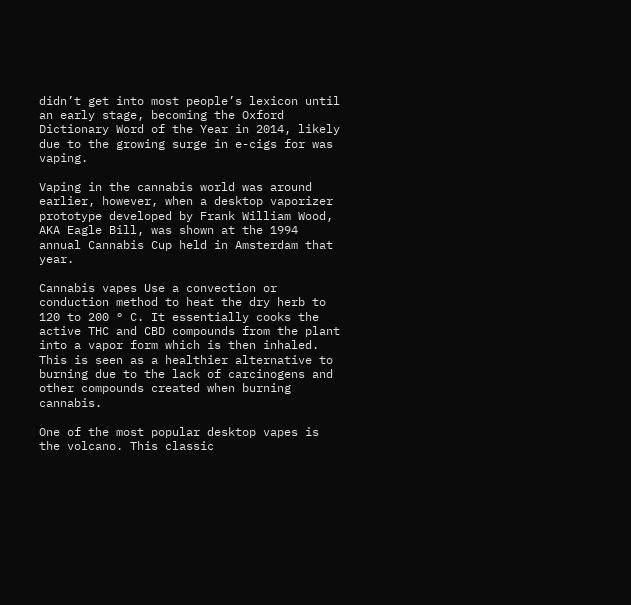didn’t get into most people’s lexicon until an early stage, becoming the Oxford Dictionary Word of the Year in 2014, likely due to the growing surge in e-cigs for was vaping.

Vaping in the cannabis world was around earlier, however, when a desktop vaporizer prototype developed by Frank William Wood, AKA Eagle Bill, was shown at the 1994 annual Cannabis Cup held in Amsterdam that year.

Cannabis vapes Use a convection or conduction method to heat the dry herb to 120 to 200 ° C. It essentially cooks the active THC and CBD compounds from the plant into a vapor form which is then inhaled. This is seen as a healthier alternative to burning due to the lack of carcinogens and other compounds created when burning cannabis.

One of the most popular desktop vapes is the volcano. This classic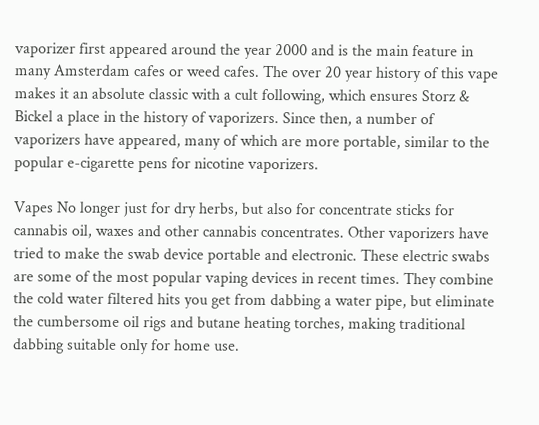vaporizer first appeared around the year 2000 and is the main feature in many Amsterdam cafes or weed cafes. The over 20 year history of this vape makes it an absolute classic with a cult following, which ensures Storz & Bickel a place in the history of vaporizers. Since then, a number of vaporizers have appeared, many of which are more portable, similar to the popular e-cigarette pens for nicotine vaporizers.

Vapes No longer just for dry herbs, but also for concentrate sticks for cannabis oil, waxes and other cannabis concentrates. Other vaporizers have tried to make the swab device portable and electronic. These electric swabs are some of the most popular vaping devices in recent times. They combine the cold water filtered hits you get from dabbing a water pipe, but eliminate the cumbersome oil rigs and butane heating torches, making traditional dabbing suitable only for home use.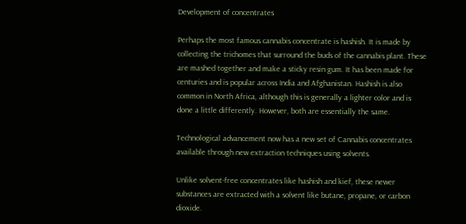Development of concentrates

Perhaps the most famous cannabis concentrate is hashish. It is made by collecting the trichomes that surround the buds of the cannabis plant. These are mashed together and make a sticky resin gum. It has been made for centuries and is popular across India and Afghanistan. Hashish is also common in North Africa, although this is generally a lighter color and is done a little differently. However, both are essentially the same.

Technological advancement now has a new set of Cannabis concentrates available through new extraction techniques using solvents.

Unlike solvent-free concentrates like hashish and kief, these newer substances are extracted with a solvent like butane, propane, or carbon dioxide.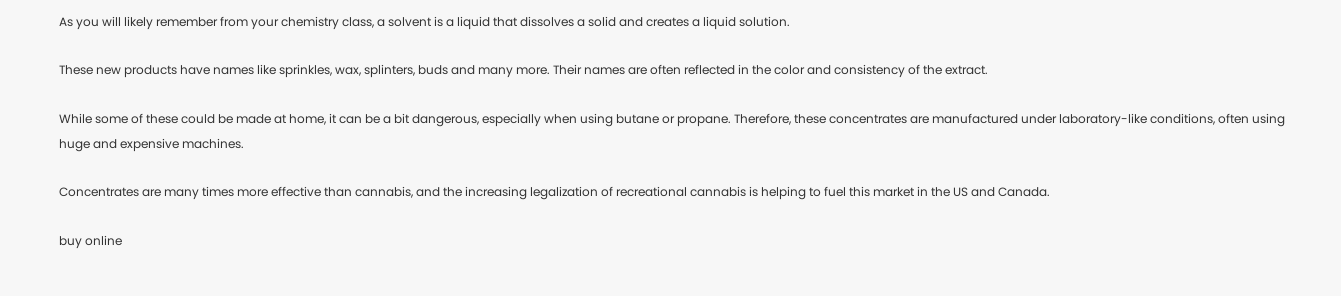As you will likely remember from your chemistry class, a solvent is a liquid that dissolves a solid and creates a liquid solution.

These new products have names like sprinkles, wax, splinters, buds and many more. Their names are often reflected in the color and consistency of the extract.

While some of these could be made at home, it can be a bit dangerous, especially when using butane or propane. Therefore, these concentrates are manufactured under laboratory-like conditions, often using huge and expensive machines.

Concentrates are many times more effective than cannabis, and the increasing legalization of recreational cannabis is helping to fuel this market in the US and Canada.

buy online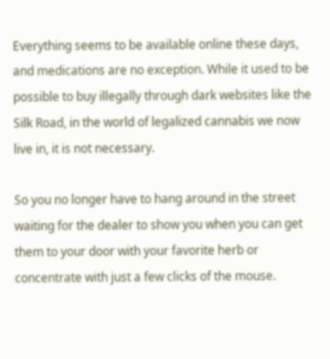Everything seems to be available online these days, and medications are no exception. While it used to be possible to buy illegally through dark websites like the Silk Road, in the world of legalized cannabis we now live in, it is not necessary.

So you no longer have to hang around in the street waiting for the dealer to show you when you can get them to your door with your favorite herb or concentrate with just a few clicks of the mouse.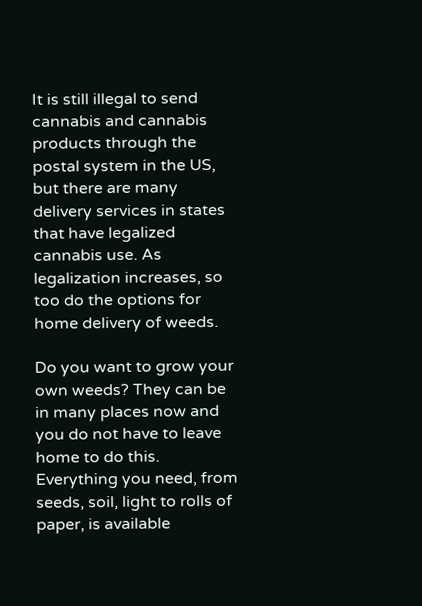It is still illegal to send cannabis and cannabis products through the postal system in the US, but there are many delivery services in states that have legalized cannabis use. As legalization increases, so too do the options for home delivery of weeds.

Do you want to grow your own weeds? They can be in many places now and you do not have to leave home to do this. Everything you need, from seeds, soil, light to rolls of paper, is available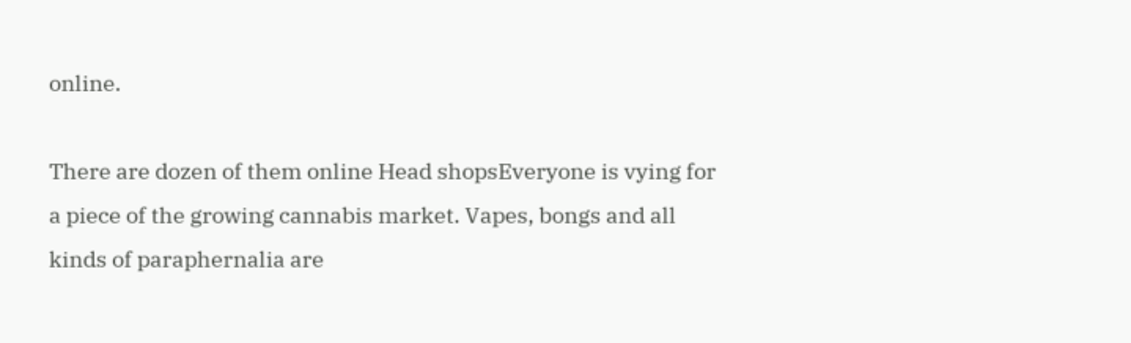online.

There are dozen of them online Head shopsEveryone is vying for a piece of the growing cannabis market. Vapes, bongs and all kinds of paraphernalia are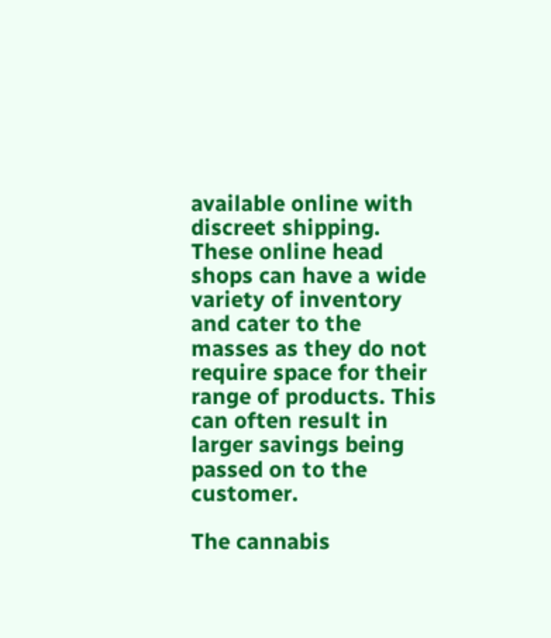available online with discreet shipping. These online head shops can have a wide variety of inventory and cater to the masses as they do not require space for their range of products. This can often result in larger savings being passed on to the customer.

The cannabis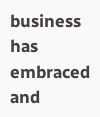business has embraced and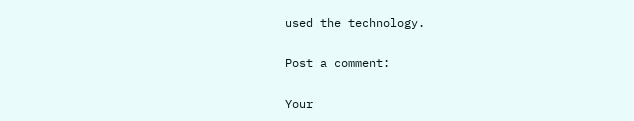used the technology.

Post a comment:

Your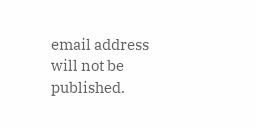email address will not be published.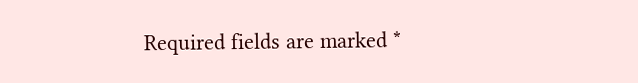Required fields are marked *